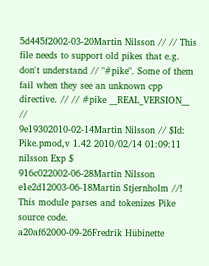5d445f2002-03-20Martin Nilsson // // This file needs to support old pikes that e.g. don't understand // "#pike". Some of them fail when they see an unknown cpp directive. // // #pike __REAL_VERSION__ //
9e19302010-02-14Martin Nilsson // $Id: Pike.pmod,v 1.42 2010/02/14 01:09:11 nilsson Exp $
916c022002-06-28Martin Nilsson
e1e2d12003-06-18Martin Stjernholm //! This module parses and tokenizes Pike source code.
a20af62000-09-26Fredrik Hübinette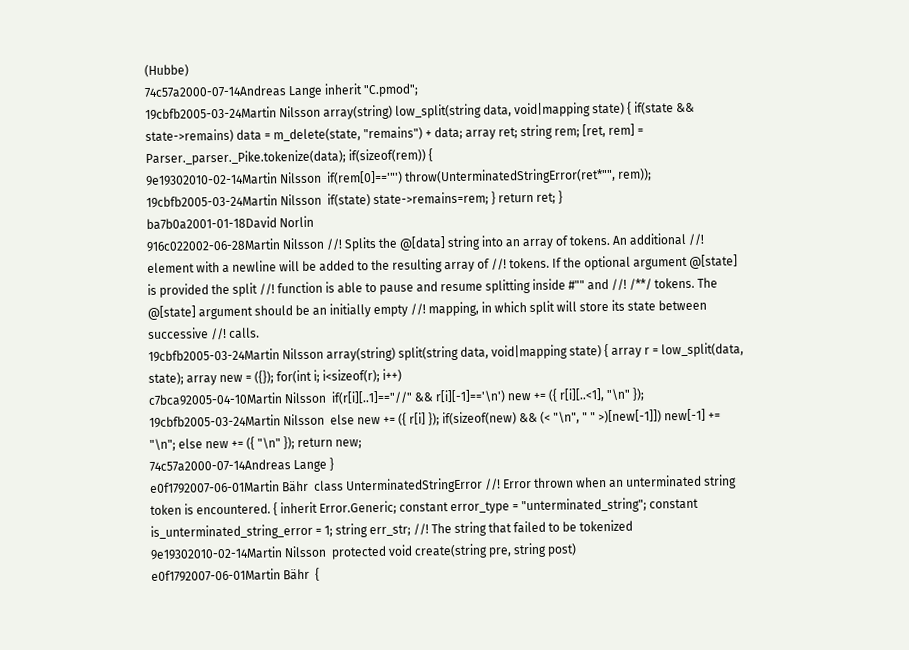(Hubbe)
74c57a2000-07-14Andreas Lange inherit "C.pmod";
19cbfb2005-03-24Martin Nilsson array(string) low_split(string data, void|mapping state) { if(state && state->remains) data = m_delete(state, "remains") + data; array ret; string rem; [ret, rem] = Parser._parser._Pike.tokenize(data); if(sizeof(rem)) {
9e19302010-02-14Martin Nilsson  if(rem[0]=='"') throw(UnterminatedStringError(ret*"", rem));
19cbfb2005-03-24Martin Nilsson  if(state) state->remains=rem; } return ret; }
ba7b0a2001-01-18David Norlin
916c022002-06-28Martin Nilsson //! Splits the @[data] string into an array of tokens. An additional //! element with a newline will be added to the resulting array of //! tokens. If the optional argument @[state] is provided the split //! function is able to pause and resume splitting inside #"" and //! /**/ tokens. The @[state] argument should be an initially empty //! mapping, in which split will store its state between successive //! calls.
19cbfb2005-03-24Martin Nilsson array(string) split(string data, void|mapping state) { array r = low_split(data, state); array new = ({}); for(int i; i<sizeof(r); i++)
c7bca92005-04-10Martin Nilsson  if(r[i][..1]=="//" && r[i][-1]=='\n') new += ({ r[i][..<1], "\n" });
19cbfb2005-03-24Martin Nilsson  else new += ({ r[i] }); if(sizeof(new) && (< "\n", " " >)[new[-1]]) new[-1] += "\n"; else new += ({ "\n" }); return new;
74c57a2000-07-14Andreas Lange }
e0f1792007-06-01Martin Bähr  class UnterminatedStringError //! Error thrown when an unterminated string token is encountered. { inherit Error.Generic; constant error_type = "unterminated_string"; constant is_unterminated_string_error = 1; string err_str; //! The string that failed to be tokenized
9e19302010-02-14Martin Nilsson  protected void create(string pre, string post)
e0f1792007-06-01Martin Bähr  {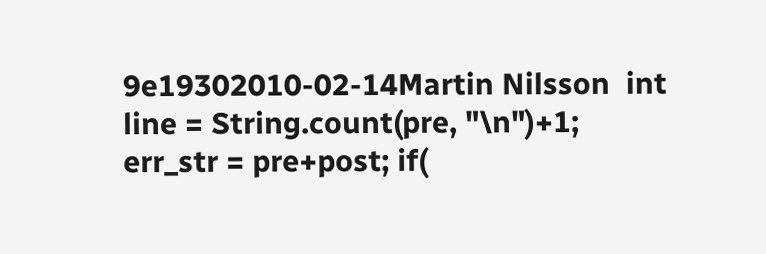9e19302010-02-14Martin Nilsson  int line = String.count(pre, "\n")+1; err_str = pre+post; if(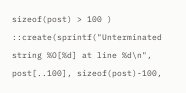sizeof(post) > 100 ) ::create(sprintf("Unterminated string %O[%d] at line %d\n", post[..100], sizeof(post)-100,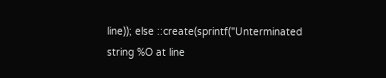line)); else ::create(sprintf("Unterminated string %O at line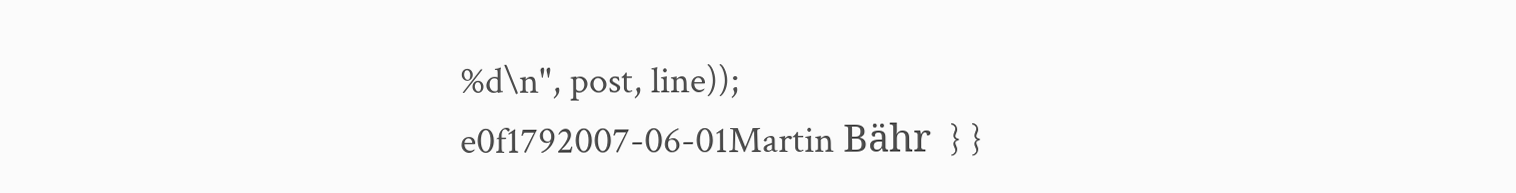%d\n", post, line));
e0f1792007-06-01Martin Bähr  } }